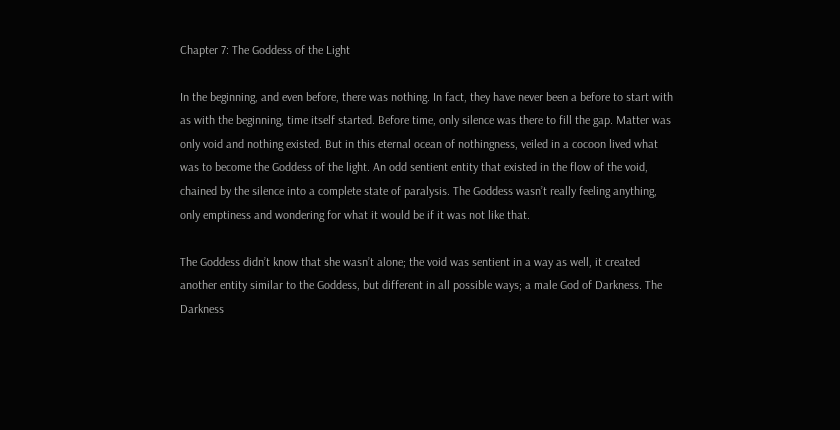Chapter 7: The Goddess of the Light

In the beginning, and even before, there was nothing. In fact, they have never been a before to start with as with the beginning, time itself started. Before time, only silence was there to fill the gap. Matter was only void and nothing existed. But in this eternal ocean of nothingness, veiled in a cocoon lived what was to become the Goddess of the light. An odd sentient entity that existed in the flow of the void, chained by the silence into a complete state of paralysis. The Goddess wasn’t really feeling anything, only emptiness and wondering for what it would be if it was not like that.

The Goddess didn’t know that she wasn’t alone; the void was sentient in a way as well, it created another entity similar to the Goddess, but different in all possible ways; a male God of Darkness. The Darkness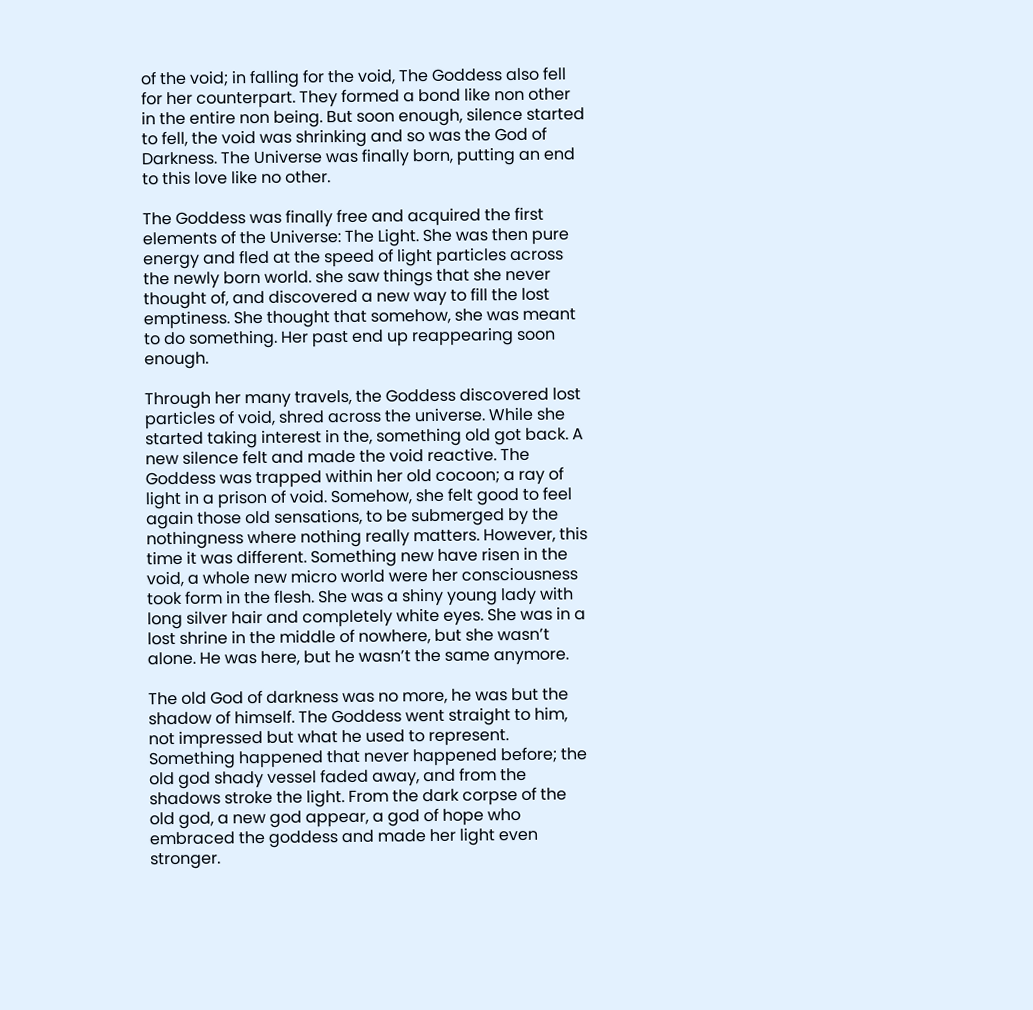of the void; in falling for the void, The Goddess also fell for her counterpart. They formed a bond like non other in the entire non being. But soon enough, silence started to fell, the void was shrinking and so was the God of Darkness. The Universe was finally born, putting an end to this love like no other.

The Goddess was finally free and acquired the first elements of the Universe: The Light. She was then pure energy and fled at the speed of light particles across the newly born world. she saw things that she never thought of, and discovered a new way to fill the lost emptiness. She thought that somehow, she was meant to do something. Her past end up reappearing soon enough.

Through her many travels, the Goddess discovered lost particles of void, shred across the universe. While she started taking interest in the, something old got back. A new silence felt and made the void reactive. The Goddess was trapped within her old cocoon; a ray of light in a prison of void. Somehow, she felt good to feel again those old sensations, to be submerged by the nothingness where nothing really matters. However, this time it was different. Something new have risen in the void, a whole new micro world were her consciousness took form in the flesh. She was a shiny young lady with long silver hair and completely white eyes. She was in a lost shrine in the middle of nowhere, but she wasn’t alone. He was here, but he wasn’t the same anymore.

The old God of darkness was no more, he was but the shadow of himself. The Goddess went straight to him, not impressed but what he used to represent. Something happened that never happened before; the old god shady vessel faded away, and from the shadows stroke the light. From the dark corpse of the old god, a new god appear, a god of hope who embraced the goddess and made her light even stronger.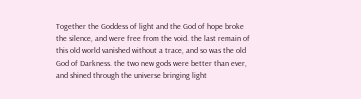Together the Goddess of light and the God of hope broke the silence, and were free from the void. the last remain of this old world vanished without a trace, and so was the old God of Darkness. the two new gods were better than ever, and shined through the universe bringing light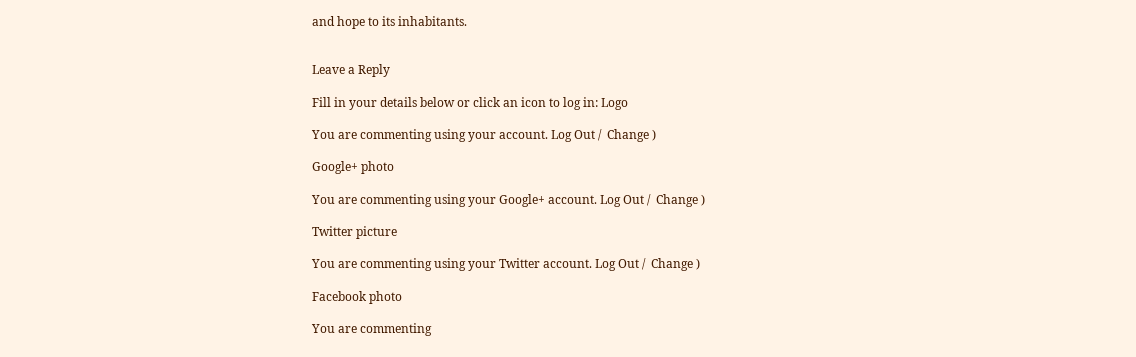and hope to its inhabitants.


Leave a Reply

Fill in your details below or click an icon to log in: Logo

You are commenting using your account. Log Out /  Change )

Google+ photo

You are commenting using your Google+ account. Log Out /  Change )

Twitter picture

You are commenting using your Twitter account. Log Out /  Change )

Facebook photo

You are commenting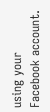using your Facebook account.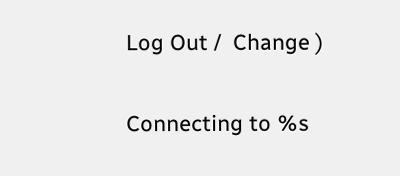Log Out /  Change )

Connecting to %s